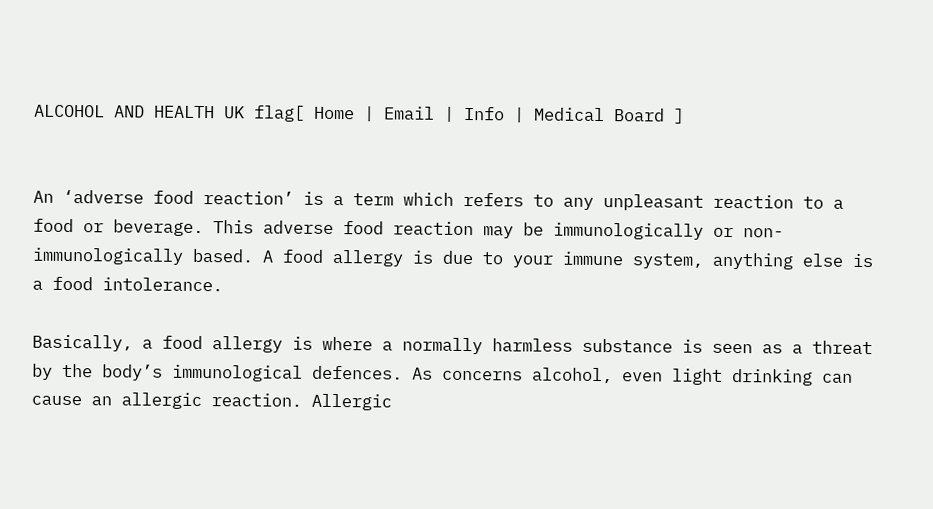ALCOHOL AND HEALTH UK flag[ Home | Email | Info | Medical Board ]


An ‘adverse food reaction’ is a term which refers to any unpleasant reaction to a food or beverage. This adverse food reaction may be immunologically or non-immunologically based. A food allergy is due to your immune system, anything else is a food intolerance.

Basically, a food allergy is where a normally harmless substance is seen as a threat by the body’s immunological defences. As concerns alcohol, even light drinking can cause an allergic reaction. Allergic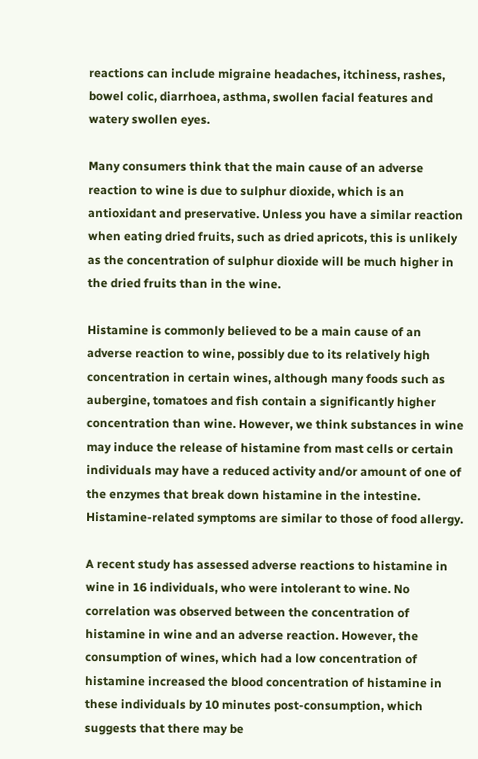reactions can include migraine headaches, itchiness, rashes, bowel colic, diarrhoea, asthma, swollen facial features and watery swollen eyes.

Many consumers think that the main cause of an adverse reaction to wine is due to sulphur dioxide, which is an antioxidant and preservative. Unless you have a similar reaction when eating dried fruits, such as dried apricots, this is unlikely as the concentration of sulphur dioxide will be much higher in the dried fruits than in the wine.

Histamine is commonly believed to be a main cause of an adverse reaction to wine, possibly due to its relatively high concentration in certain wines, although many foods such as aubergine, tomatoes and fish contain a significantly higher concentration than wine. However, we think substances in wine may induce the release of histamine from mast cells or certain individuals may have a reduced activity and/or amount of one of the enzymes that break down histamine in the intestine. Histamine-related symptoms are similar to those of food allergy.

A recent study has assessed adverse reactions to histamine in wine in 16 individuals, who were intolerant to wine. No correlation was observed between the concentration of histamine in wine and an adverse reaction. However, the consumption of wines, which had a low concentration of histamine increased the blood concentration of histamine in these individuals by 10 minutes post-consumption, which suggests that there may be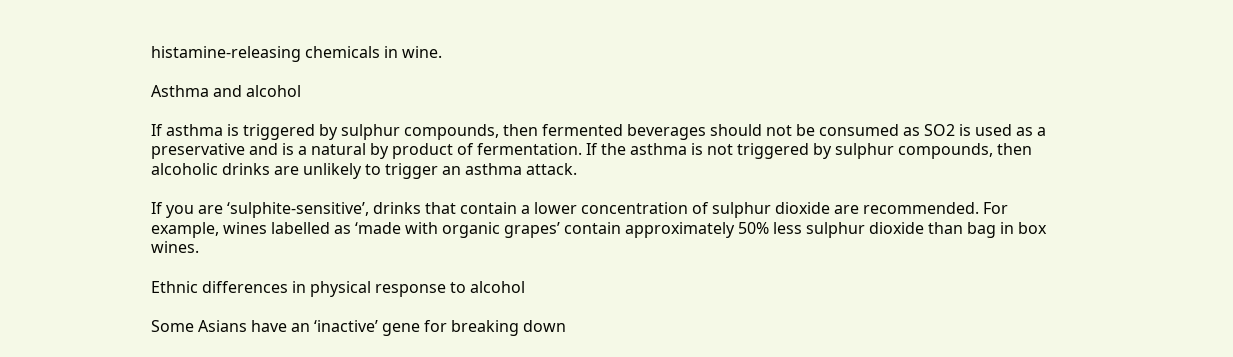histamine-releasing chemicals in wine.

Asthma and alcohol

If asthma is triggered by sulphur compounds, then fermented beverages should not be consumed as SO2 is used as a preservative and is a natural by product of fermentation. If the asthma is not triggered by sulphur compounds, then alcoholic drinks are unlikely to trigger an asthma attack.

If you are ‘sulphite-sensitive’, drinks that contain a lower concentration of sulphur dioxide are recommended. For example, wines labelled as ‘made with organic grapes’ contain approximately 50% less sulphur dioxide than bag in box wines.

Ethnic differences in physical response to alcohol

Some Asians have an ‘inactive’ gene for breaking down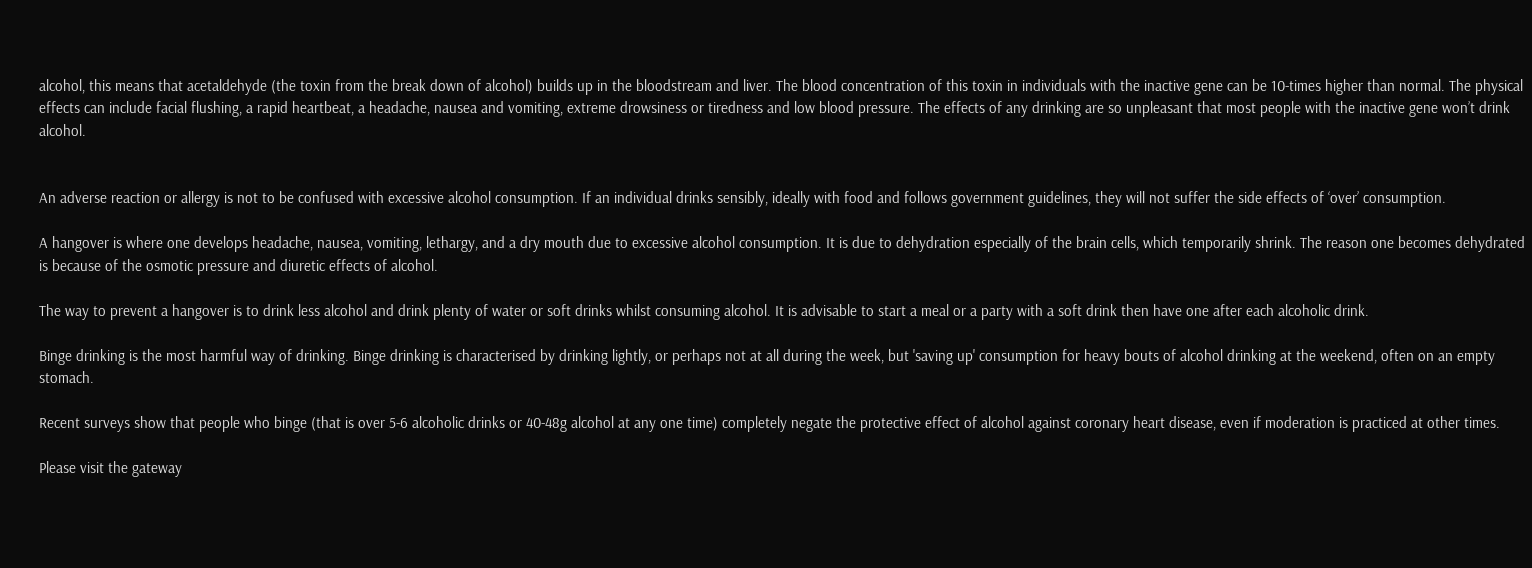alcohol, this means that acetaldehyde (the toxin from the break down of alcohol) builds up in the bloodstream and liver. The blood concentration of this toxin in individuals with the inactive gene can be 10-times higher than normal. The physical effects can include facial flushing, a rapid heartbeat, a headache, nausea and vomiting, extreme drowsiness or tiredness and low blood pressure. The effects of any drinking are so unpleasant that most people with the inactive gene won’t drink alcohol.


An adverse reaction or allergy is not to be confused with excessive alcohol consumption. If an individual drinks sensibly, ideally with food and follows government guidelines, they will not suffer the side effects of ‘over’ consumption.

A hangover is where one develops headache, nausea, vomiting, lethargy, and a dry mouth due to excessive alcohol consumption. It is due to dehydration especially of the brain cells, which temporarily shrink. The reason one becomes dehydrated is because of the osmotic pressure and diuretic effects of alcohol.

The way to prevent a hangover is to drink less alcohol and drink plenty of water or soft drinks whilst consuming alcohol. It is advisable to start a meal or a party with a soft drink then have one after each alcoholic drink.

Binge drinking is the most harmful way of drinking. Binge drinking is characterised by drinking lightly, or perhaps not at all during the week, but 'saving up' consumption for heavy bouts of alcohol drinking at the weekend, often on an empty stomach.

Recent surveys show that people who binge (that is over 5-6 alcoholic drinks or 40-48g alcohol at any one time) completely negate the protective effect of alcohol against coronary heart disease, even if moderation is practiced at other times.

Please visit the gateway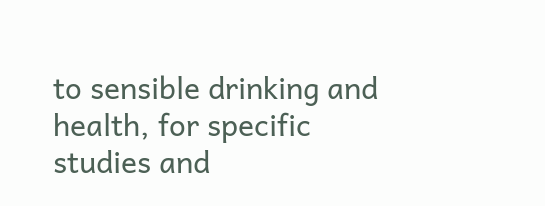to sensible drinking and health, for specific studies and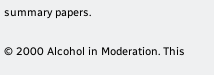summary papers.

© 2000 Alcohol in Moderation. This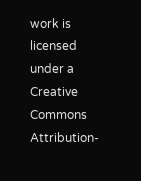work is licensed under a Creative Commons Attribution-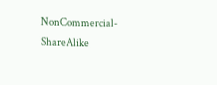NonCommercial-ShareAlike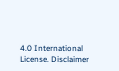4.0 International License. Disclaimer